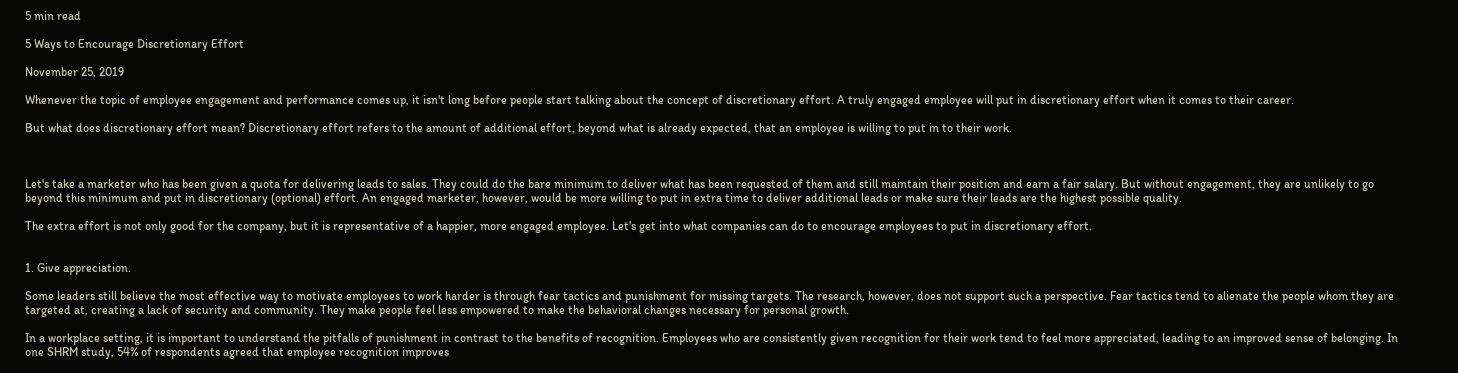5 min read

5 Ways to Encourage Discretionary Effort

November 25, 2019

Whenever the topic of employee engagement and performance comes up, it isn't long before people start talking about the concept of discretionary effort. A truly engaged employee will put in discretionary effort when it comes to their career.

But what does discretionary effort mean? Discretionary effort refers to the amount of additional effort, beyond what is already expected, that an employee is willing to put in to their work.



Let's take a marketer who has been given a quota for delivering leads to sales. They could do the bare minimum to deliver what has been requested of them and still maintain their position and earn a fair salary. But without engagement, they are unlikely to go beyond this minimum and put in discretionary (optional) effort. An engaged marketer, however, would be more willing to put in extra time to deliver additional leads or make sure their leads are the highest possible quality.

The extra effort is not only good for the company, but it is representative of a happier, more engaged employee. Let's get into what companies can do to encourage employees to put in discretionary effort.


1. Give appreciation.

Some leaders still believe the most effective way to motivate employees to work harder is through fear tactics and punishment for missing targets. The research, however, does not support such a perspective. Fear tactics tend to alienate the people whom they are targeted at, creating a lack of security and community. They make people feel less empowered to make the behavioral changes necessary for personal growth.

In a workplace setting, it is important to understand the pitfalls of punishment in contrast to the benefits of recognition. Employees who are consistently given recognition for their work tend to feel more appreciated, leading to an improved sense of belonging. In one SHRM study, 54% of respondents agreed that employee recognition improves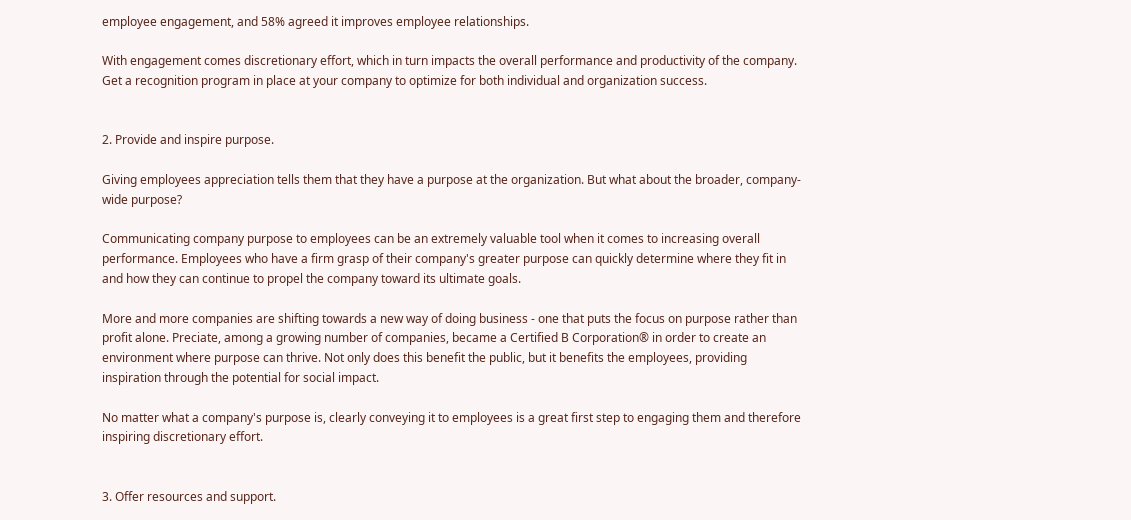employee engagement, and 58% agreed it improves employee relationships.

With engagement comes discretionary effort, which in turn impacts the overall performance and productivity of the company. Get a recognition program in place at your company to optimize for both individual and organization success.


2. Provide and inspire purpose.

Giving employees appreciation tells them that they have a purpose at the organization. But what about the broader, company-wide purpose?

Communicating company purpose to employees can be an extremely valuable tool when it comes to increasing overall performance. Employees who have a firm grasp of their company's greater purpose can quickly determine where they fit in and how they can continue to propel the company toward its ultimate goals.

More and more companies are shifting towards a new way of doing business - one that puts the focus on purpose rather than profit alone. Preciate, among a growing number of companies, became a Certified B Corporation® in order to create an environment where purpose can thrive. Not only does this benefit the public, but it benefits the employees, providing inspiration through the potential for social impact.

No matter what a company's purpose is, clearly conveying it to employees is a great first step to engaging them and therefore inspiring discretionary effort.


3. Offer resources and support.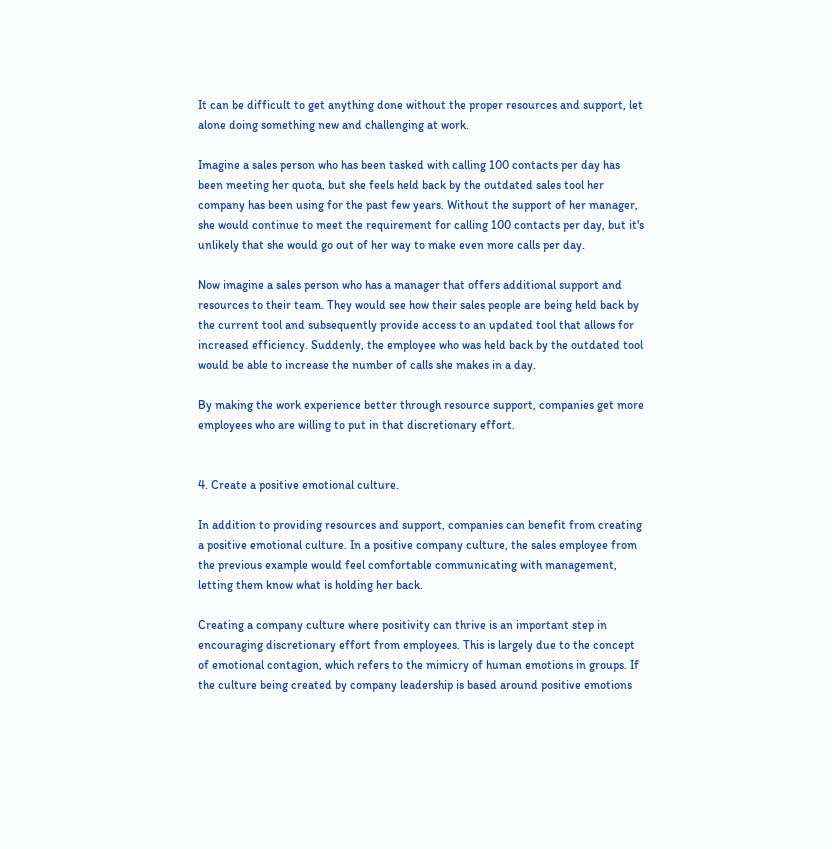It can be difficult to get anything done without the proper resources and support, let alone doing something new and challenging at work.

Imagine a sales person who has been tasked with calling 100 contacts per day has been meeting her quota, but she feels held back by the outdated sales tool her company has been using for the past few years. Without the support of her manager, she would continue to meet the requirement for calling 100 contacts per day, but it's unlikely that she would go out of her way to make even more calls per day.

Now imagine a sales person who has a manager that offers additional support and resources to their team. They would see how their sales people are being held back by the current tool and subsequently provide access to an updated tool that allows for increased efficiency. Suddenly, the employee who was held back by the outdated tool would be able to increase the number of calls she makes in a day.

By making the work experience better through resource support, companies get more employees who are willing to put in that discretionary effort.


4. Create a positive emotional culture.

In addition to providing resources and support, companies can benefit from creating a positive emotional culture. In a positive company culture, the sales employee from the previous example would feel comfortable communicating with management, letting them know what is holding her back.

Creating a company culture where positivity can thrive is an important step in encouraging discretionary effort from employees. This is largely due to the concept of emotional contagion, which refers to the mimicry of human emotions in groups. If the culture being created by company leadership is based around positive emotions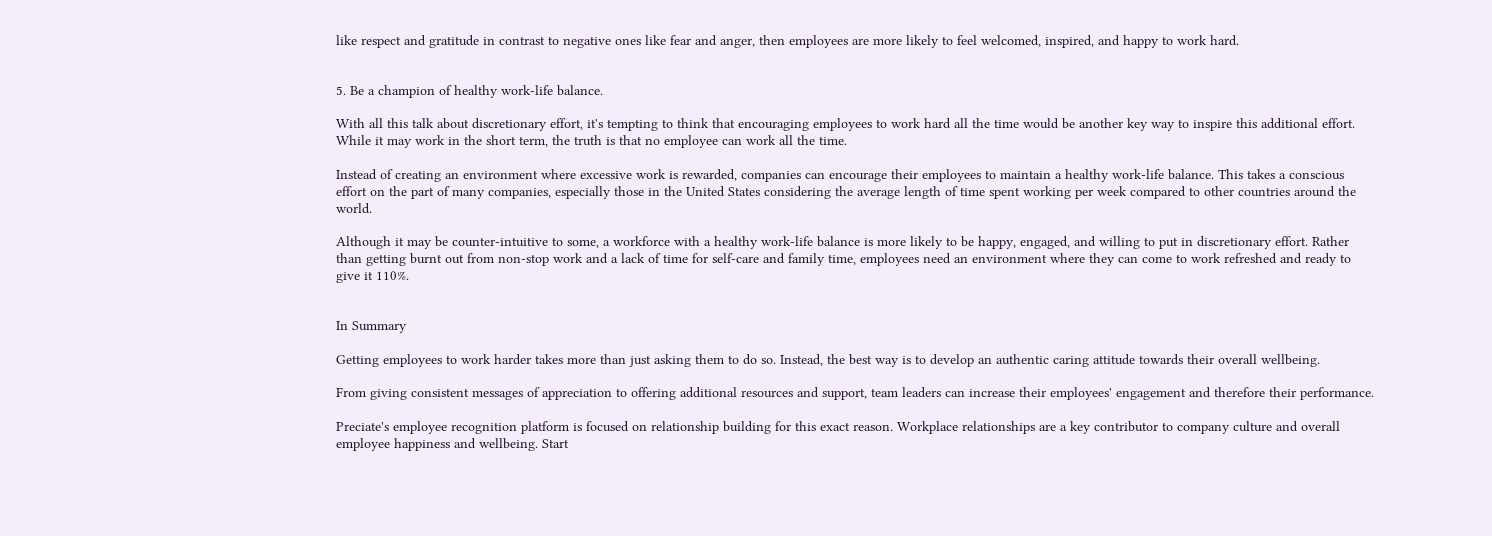like respect and gratitude in contrast to negative ones like fear and anger, then employees are more likely to feel welcomed, inspired, and happy to work hard.


5. Be a champion of healthy work-life balance.

With all this talk about discretionary effort, it's tempting to think that encouraging employees to work hard all the time would be another key way to inspire this additional effort. While it may work in the short term, the truth is that no employee can work all the time.

Instead of creating an environment where excessive work is rewarded, companies can encourage their employees to maintain a healthy work-life balance. This takes a conscious effort on the part of many companies, especially those in the United States considering the average length of time spent working per week compared to other countries around the world.

Although it may be counter-intuitive to some, a workforce with a healthy work-life balance is more likely to be happy, engaged, and willing to put in discretionary effort. Rather than getting burnt out from non-stop work and a lack of time for self-care and family time, employees need an environment where they can come to work refreshed and ready to give it 110%.


In Summary

Getting employees to work harder takes more than just asking them to do so. Instead, the best way is to develop an authentic caring attitude towards their overall wellbeing.

From giving consistent messages of appreciation to offering additional resources and support, team leaders can increase their employees' engagement and therefore their performance.

Preciate's employee recognition platform is focused on relationship building for this exact reason. Workplace relationships are a key contributor to company culture and overall employee happiness and wellbeing. Start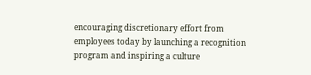encouraging discretionary effort from employees today by launching a recognition program and inspiring a culture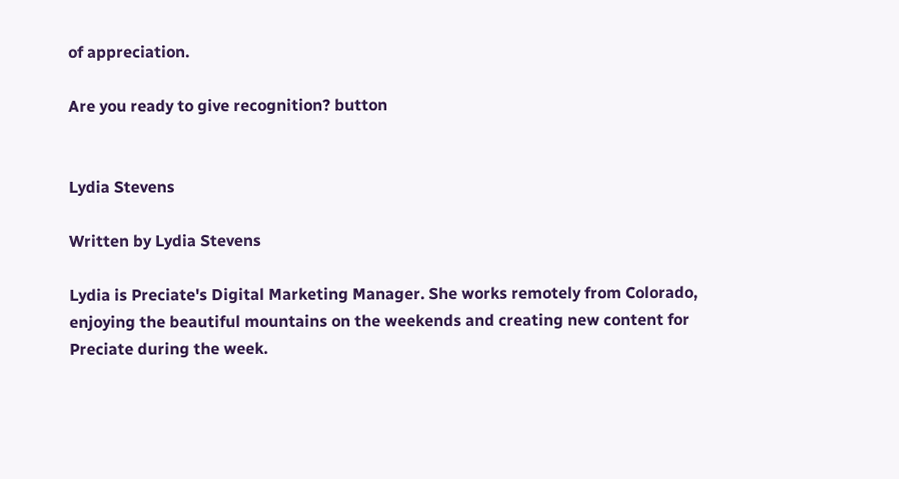of appreciation.

Are you ready to give recognition? button


Lydia Stevens

Written by Lydia Stevens

Lydia is Preciate's Digital Marketing Manager. She works remotely from Colorado, enjoying the beautiful mountains on the weekends and creating new content for Preciate during the week.